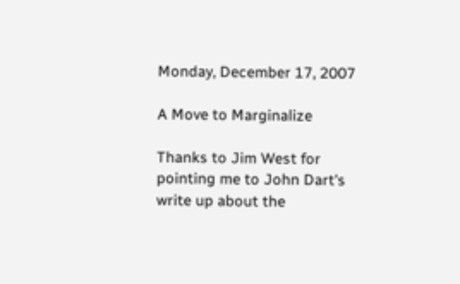Monday, December 17, 2007

A Move to Marginalize

Thanks to Jim West for pointing me to John Dart's write up about the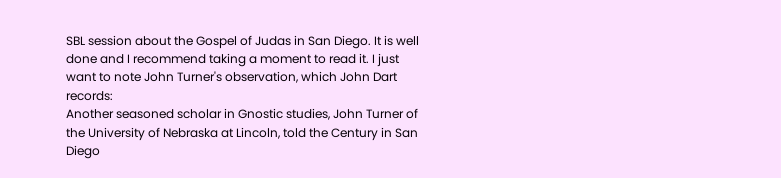SBL session about the Gospel of Judas in San Diego. It is well done and I recommend taking a moment to read it. I just want to note John Turner's observation, which John Dart records:
Another seasoned scholar in Gnostic studies, John Turner of the University of Nebraska at Lincoln, told the Century in San Diego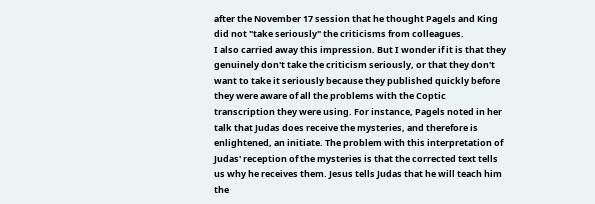after the November 17 session that he thought Pagels and King did not "take seriously" the criticisms from colleagues.
I also carried away this impression. But I wonder if it is that they genuinely don't take the criticism seriously, or that they don't want to take it seriously because they published quickly before they were aware of all the problems with the Coptic transcription they were using. For instance, Pagels noted in her talk that Judas does receive the mysteries, and therefore is enlightened, an initiate. The problem with this interpretation of Judas' reception of the mysteries is that the corrected text tells us why he receives them. Jesus tells Judas that he will teach him the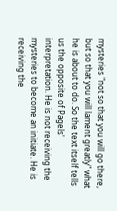mysteries "not so that you will go there, but so that you will lament greatly" what he is about to do. So the text itself tells us the opposite of Pagels' interpretation. He is not receiving the mysteries to become an initiate. He is receiving the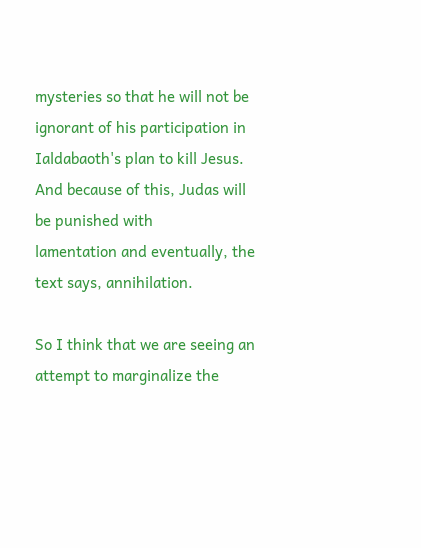mysteries so that he will not be ignorant of his participation in Ialdabaoth's plan to kill Jesus. And because of this, Judas will be punished with
lamentation and eventually, the text says, annihilation.

So I think that we are seeing an attempt to marginalize the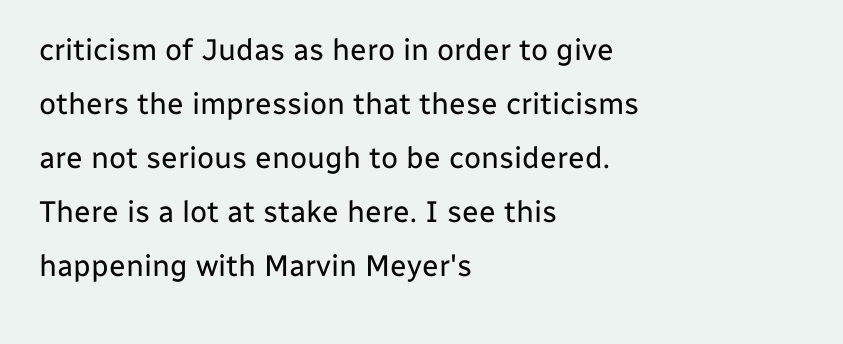criticism of Judas as hero in order to give others the impression that these criticisms are not serious enough to be considered. There is a lot at stake here. I see this happening with Marvin Meyer's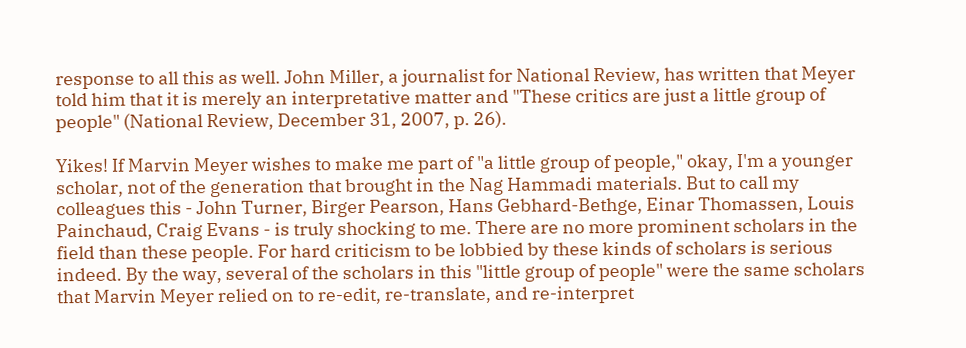response to all this as well. John Miller, a journalist for National Review, has written that Meyer told him that it is merely an interpretative matter and "These critics are just a little group of people" (National Review, December 31, 2007, p. 26).

Yikes! If Marvin Meyer wishes to make me part of "a little group of people," okay, I'm a younger scholar, not of the generation that brought in the Nag Hammadi materials. But to call my colleagues this - John Turner, Birger Pearson, Hans Gebhard-Bethge, Einar Thomassen, Louis Painchaud, Craig Evans - is truly shocking to me. There are no more prominent scholars in the field than these people. For hard criticism to be lobbied by these kinds of scholars is serious indeed. By the way, several of the scholars in this "little group of people" were the same scholars that Marvin Meyer relied on to re-edit, re-translate, and re-interpret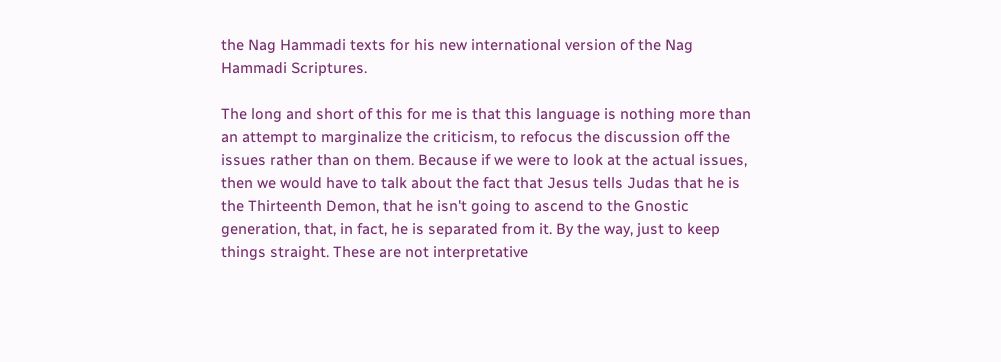the Nag Hammadi texts for his new international version of the Nag Hammadi Scriptures.

The long and short of this for me is that this language is nothing more than an attempt to marginalize the criticism, to refocus the discussion off the issues rather than on them. Because if we were to look at the actual issues, then we would have to talk about the fact that Jesus tells Judas that he is the Thirteenth Demon, that he isn't going to ascend to the Gnostic generation, that, in fact, he is separated from it. By the way, just to keep things straight. These are not interpretative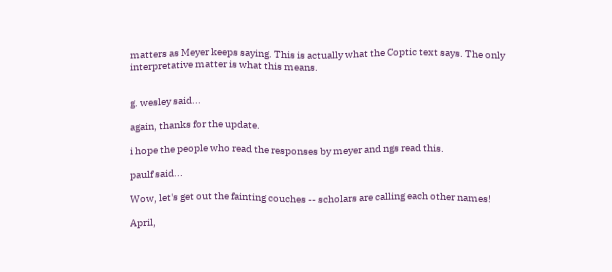matters as Meyer keeps saying. This is actually what the Coptic text says. The only interpretative matter is what this means.


g. wesley said...

again, thanks for the update.

i hope the people who read the responses by meyer and ngs read this.

paulf said...

Wow, let's get out the fainting couches -- scholars are calling each other names!

April,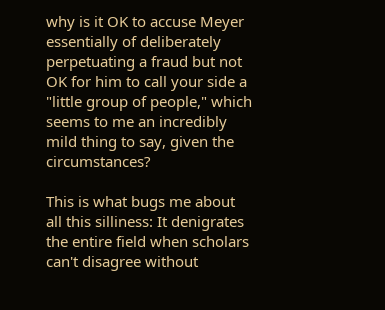why is it OK to accuse Meyer essentially of deliberately perpetuating a fraud but not OK for him to call your side a "little group of people," which seems to me an incredibly mild thing to say, given the circumstances?

This is what bugs me about all this silliness: It denigrates the entire field when scholars can't disagree without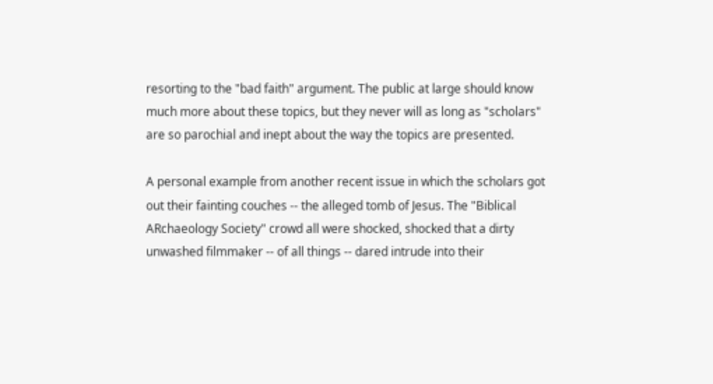resorting to the "bad faith" argument. The public at large should know much more about these topics, but they never will as long as "scholars" are so parochial and inept about the way the topics are presented.

A personal example from another recent issue in which the scholars got out their fainting couches -- the alleged tomb of Jesus. The "Biblical ARchaeology Society" crowd all were shocked, shocked that a dirty unwashed filmmaker -- of all things -- dared intrude into their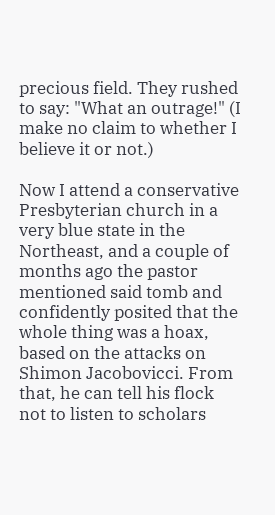precious field. They rushed to say: "What an outrage!" (I make no claim to whether I believe it or not.)

Now I attend a conservative Presbyterian church in a very blue state in the Northeast, and a couple of months ago the pastor mentioned said tomb and confidently posited that the whole thing was a hoax, based on the attacks on Shimon Jacobovicci. From that, he can tell his flock not to listen to scholars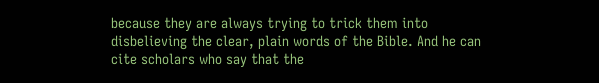because they are always trying to trick them into disbelieving the clear, plain words of the Bible. And he can cite scholars who say that the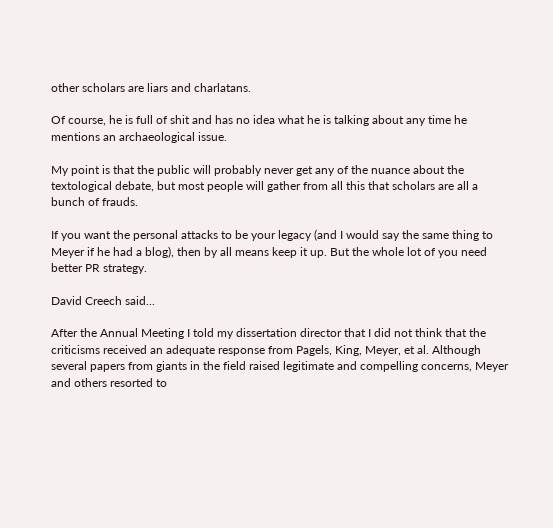other scholars are liars and charlatans.

Of course, he is full of shit and has no idea what he is talking about any time he mentions an archaeological issue.

My point is that the public will probably never get any of the nuance about the textological debate, but most people will gather from all this that scholars are all a bunch of frauds.

If you want the personal attacks to be your legacy (and I would say the same thing to Meyer if he had a blog), then by all means keep it up. But the whole lot of you need better PR strategy.

David Creech said...

After the Annual Meeting I told my dissertation director that I did not think that the criticisms received an adequate response from Pagels, King, Meyer, et al. Although several papers from giants in the field raised legitimate and compelling concerns, Meyer and others resorted to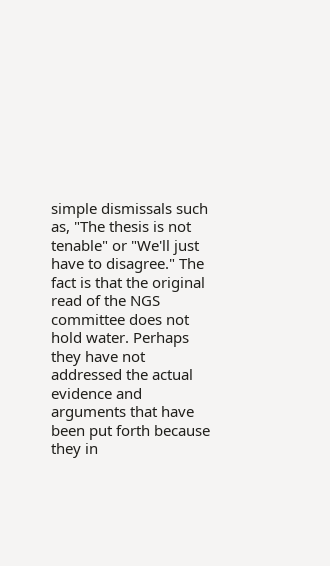simple dismissals such as, "The thesis is not tenable" or "We'll just have to disagree." The fact is that the original read of the NGS committee does not hold water. Perhaps they have not addressed the actual evidence and arguments that have been put forth because they in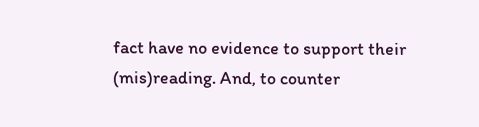fact have no evidence to support their (mis)reading. And, to counter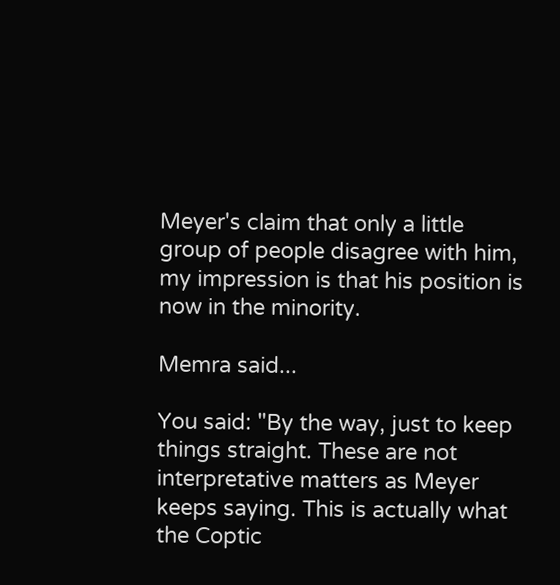Meyer's claim that only a little group of people disagree with him, my impression is that his position is now in the minority.

Memra said...

You said: "By the way, just to keep things straight. These are not interpretative matters as Meyer keeps saying. This is actually what the Coptic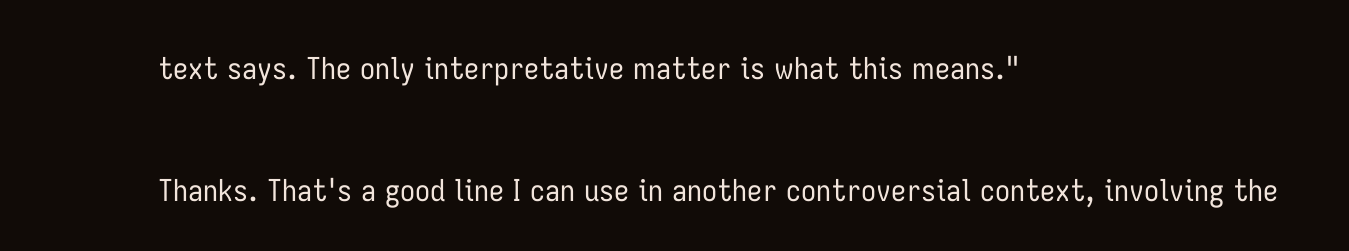text says. The only interpretative matter is what this means."

Thanks. That's a good line I can use in another controversial context, involving the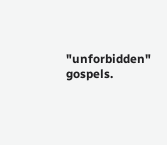"unforbidden" gospels.